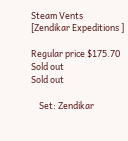Steam Vents
[Zendikar Expeditions ]

Regular price $175.70 Sold out
Sold out

    Set: Zendikar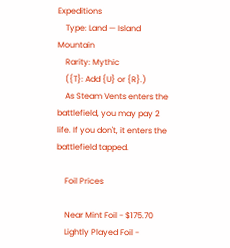Expeditions
    Type: Land — Island Mountain
    Rarity: Mythic
    ({T}: Add {U} or {R}.)
    As Steam Vents enters the battlefield, you may pay 2 life. If you don't, it enters the battlefield tapped.

    Foil Prices

    Near Mint Foil - $175.70
    Lightly Played Foil -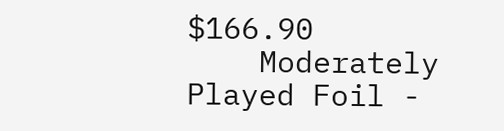$166.90
    Moderately Played Foil -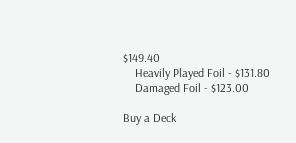$149.40
    Heavily Played Foil - $131.80
    Damaged Foil - $123.00

Buy a Deck